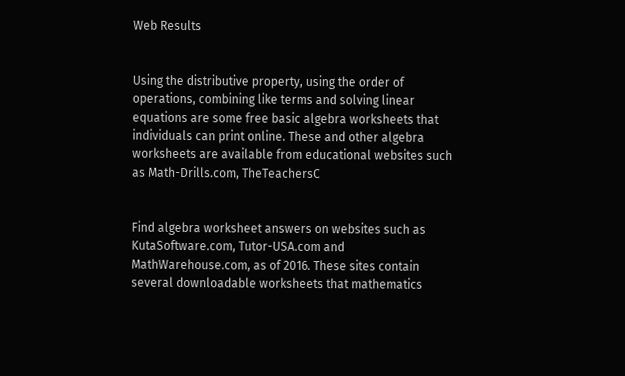Web Results


Using the distributive property, using the order of operations, combining like terms and solving linear equations are some free basic algebra worksheets that individuals can print online. These and other algebra worksheets are available from educational websites such as Math-Drills.com, TheTeachersC


Find algebra worksheet answers on websites such as KutaSoftware.com, Tutor-USA.com and MathWarehouse.com, as of 2016. These sites contain several downloadable worksheets that mathematics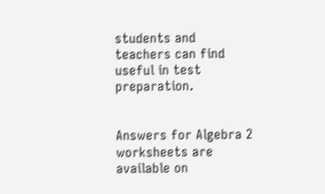students and teachers can find useful in test preparation.


Answers for Algebra 2 worksheets are available on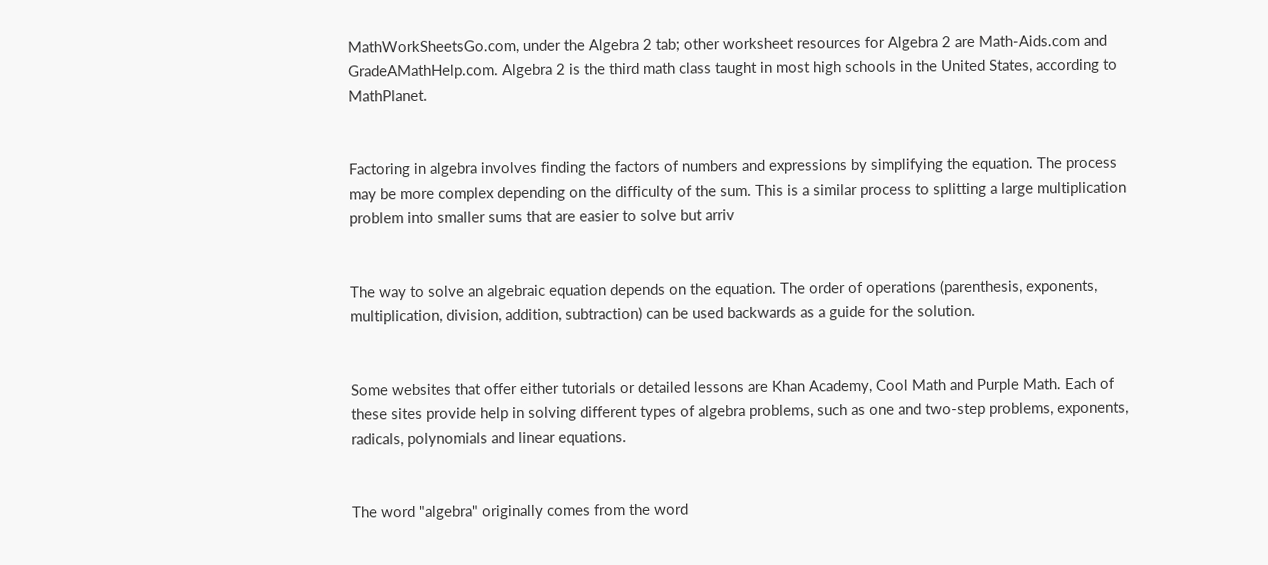MathWorkSheetsGo.com, under the Algebra 2 tab; other worksheet resources for Algebra 2 are Math-Aids.com and GradeAMathHelp.com. Algebra 2 is the third math class taught in most high schools in the United States, according to MathPlanet.


Factoring in algebra involves finding the factors of numbers and expressions by simplifying the equation. The process may be more complex depending on the difficulty of the sum. This is a similar process to splitting a large multiplication problem into smaller sums that are easier to solve but arriv


The way to solve an algebraic equation depends on the equation. The order of operations (parenthesis, exponents, multiplication, division, addition, subtraction) can be used backwards as a guide for the solution.


Some websites that offer either tutorials or detailed lessons are Khan Academy, Cool Math and Purple Math. Each of these sites provide help in solving different types of algebra problems, such as one and two-step problems, exponents, radicals, polynomials and linear equations.


The word "algebra" originally comes from the word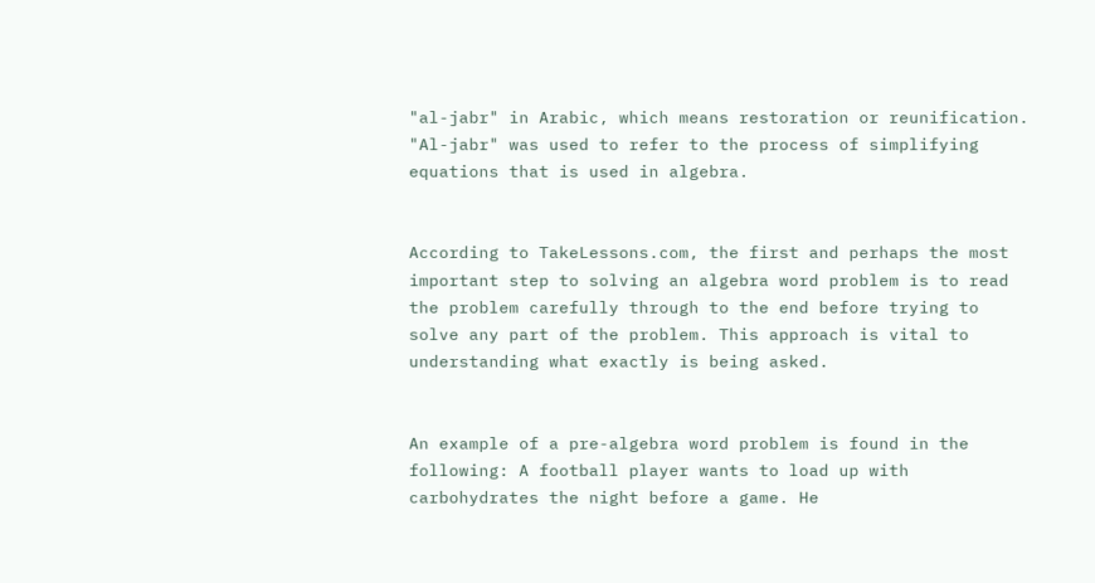"al-jabr" in Arabic, which means restoration or reunification. "Al-jabr" was used to refer to the process of simplifying equations that is used in algebra.


According to TakeLessons.com, the first and perhaps the most important step to solving an algebra word problem is to read the problem carefully through to the end before trying to solve any part of the problem. This approach is vital to understanding what exactly is being asked.


An example of a pre-algebra word problem is found in the following: A football player wants to load up with carbohydrates the night before a game. He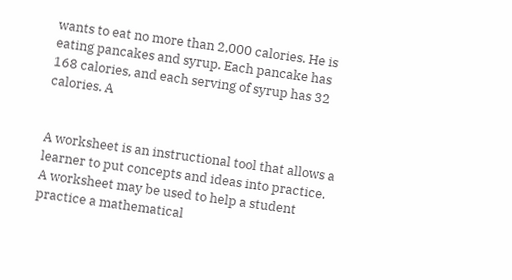wants to eat no more than 2,000 calories. He is eating pancakes and syrup. Each pancake has 168 calories, and each serving of syrup has 32 calories. A


A worksheet is an instructional tool that allows a learner to put concepts and ideas into practice. A worksheet may be used to help a student practice a mathematical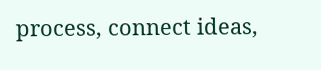process, connect ideas,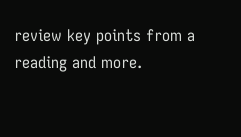review key points from a reading and more.